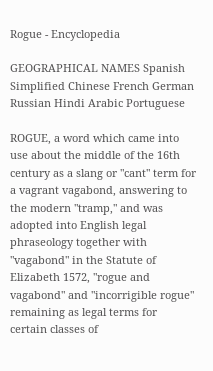Rogue - Encyclopedia

GEOGRAPHICAL NAMES Spanish Simplified Chinese French German Russian Hindi Arabic Portuguese

ROGUE, a word which came into use about the middle of the 16th century as a slang or "cant" term for a vagrant vagabond, answering to the modern "tramp," and was adopted into English legal phraseology together with "vagabond" in the Statute of Elizabeth 1572, "rogue and vagabond" and "incorrigible rogue" remaining as legal terms for certain classes of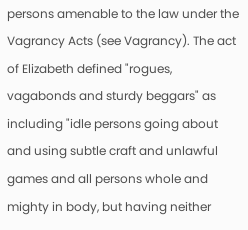persons amenable to the law under the Vagrancy Acts (see Vagrancy). The act of Elizabeth defined "rogues, vagabonds and sturdy beggars" as including "idle persons going about and using subtle craft and unlawful games and all persons whole and mighty in body, but having neither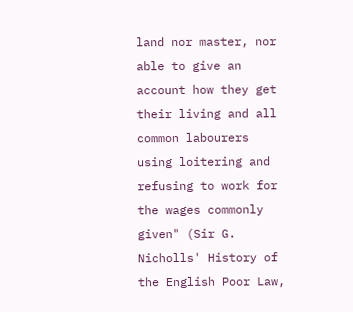land nor master, nor able to give an account how they get their living and all common labourers using loitering and refusing to work for the wages commonly given" (Sir G. Nicholls' History of the English Poor Law,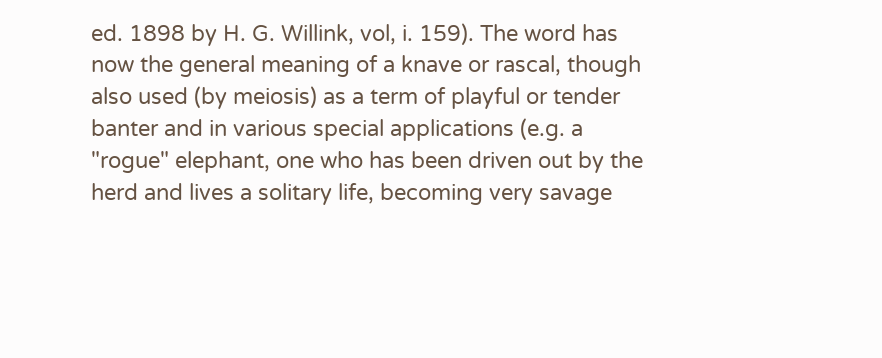ed. 1898 by H. G. Willink, vol, i. 159). The word has now the general meaning of a knave or rascal, though also used (by meiosis) as a term of playful or tender banter and in various special applications (e.g. a "rogue" elephant, one who has been driven out by the herd and lives a solitary life, becoming very savage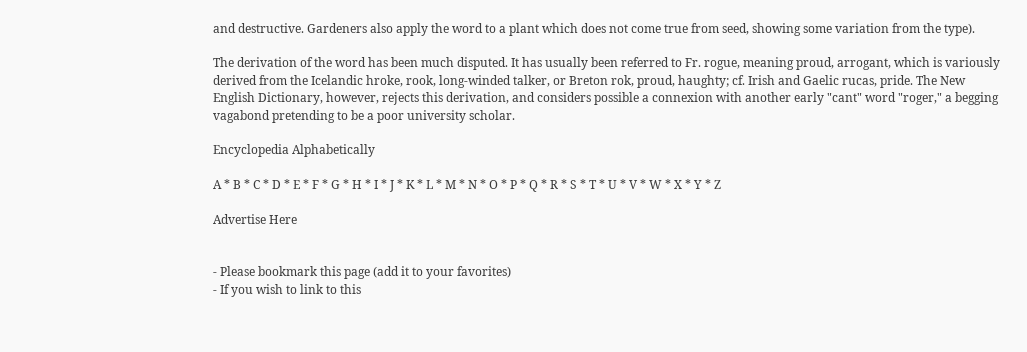and destructive. Gardeners also apply the word to a plant which does not come true from seed, showing some variation from the type).

The derivation of the word has been much disputed. It has usually been referred to Fr. rogue, meaning proud, arrogant, which is variously derived from the Icelandic hroke, rook, long-winded talker, or Breton rok, proud, haughty; cf. Irish and Gaelic rucas, pride. The New English Dictionary, however, rejects this derivation, and considers possible a connexion with another early "cant" word "roger," a begging vagabond pretending to be a poor university scholar.

Encyclopedia Alphabetically

A * B * C * D * E * F * G * H * I * J * K * L * M * N * O * P * Q * R * S * T * U * V * W * X * Y * Z

Advertise Here


- Please bookmark this page (add it to your favorites)
- If you wish to link to this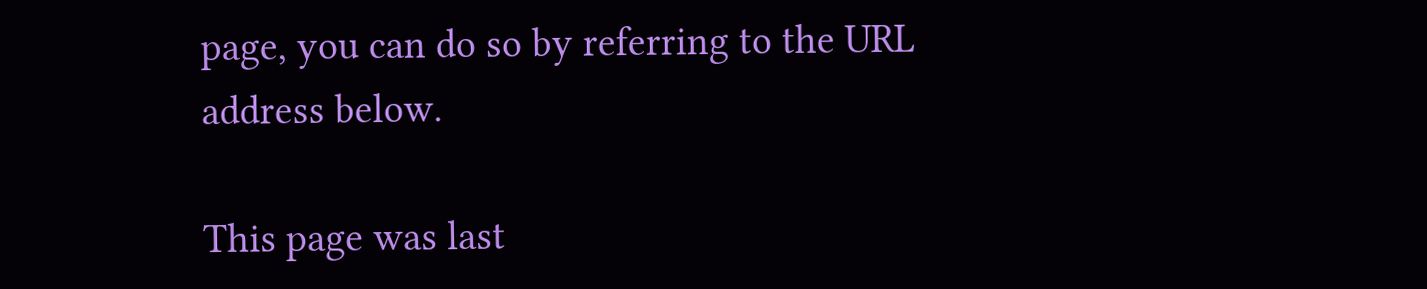page, you can do so by referring to the URL address below.

This page was last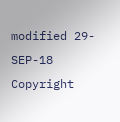modified 29-SEP-18
Copyright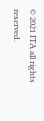© 2021 ITA all rights reserved.